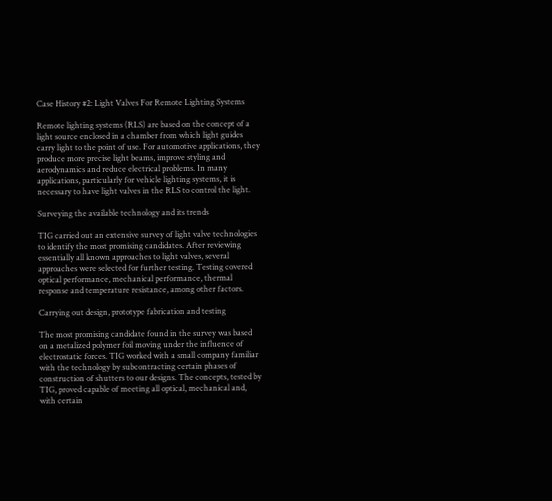Case History #2: Light Valves For Remote Lighting Systems

Remote lighting systems (RLS) are based on the concept of a light source enclosed in a chamber from which light guides carry light to the point of use. For automotive applications, they produce more precise light beams, improve styling and aerodynamics and reduce electrical problems. In many applications, particularly for vehicle lighting systems, it is necessary to have light valves in the RLS to control the light.

Surveying the available technology and its trends

TIG carried out an extensive survey of light valve technologies to identify the most promising candidates. After reviewing essentially all known approaches to light valves, several approaches were selected for further testing. Testing covered optical performance, mechanical performance, thermal response and temperature resistance, among other factors.

Carrying out design, prototype fabrication and testing

The most promising candidate found in the survey was based on a metalized polymer foil moving under the influence of electrostatic forces. TIG worked with a small company familiar with the technology by subcontracting certain phases of construction of shutters to our designs. The concepts, tested by TIG, proved capable of meeting all optical, mechanical and, with certain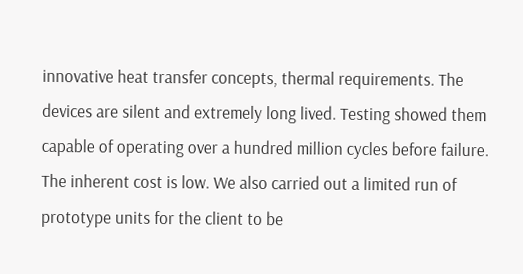innovative heat transfer concepts, thermal requirements. The devices are silent and extremely long lived. Testing showed them capable of operating over a hundred million cycles before failure. The inherent cost is low. We also carried out a limited run of prototype units for the client to be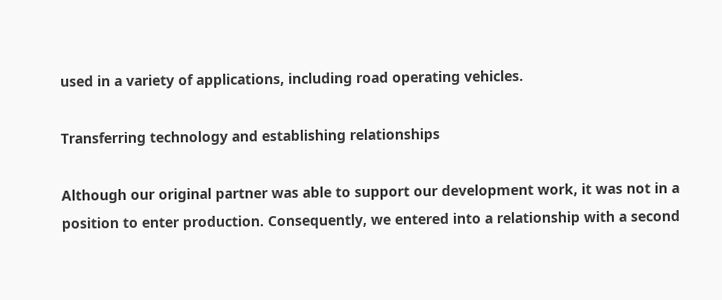used in a variety of applications, including road operating vehicles.

Transferring technology and establishing relationships

Although our original partner was able to support our development work, it was not in a position to enter production. Consequently, we entered into a relationship with a second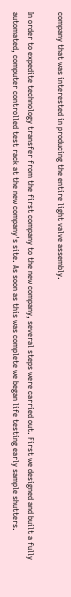company that was interested in producing the entire light valve assembly.

In order to expedite technology transfer from the first company to the new company, several steps were carried out. First we designed and built a fully automated, computer controlled test rack at the new company's site. As soon as this was complete we began life testing early sample shutters.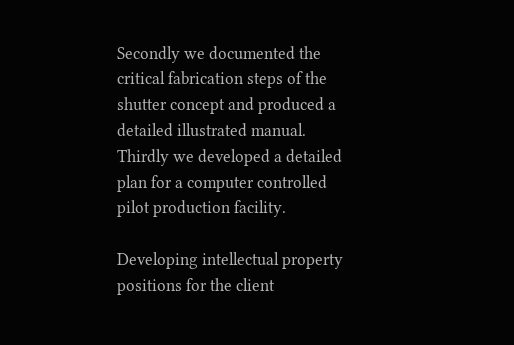Secondly we documented the critical fabrication steps of the shutter concept and produced a detailed illustrated manual. Thirdly we developed a detailed plan for a computer controlled pilot production facility.

Developing intellectual property positions for the client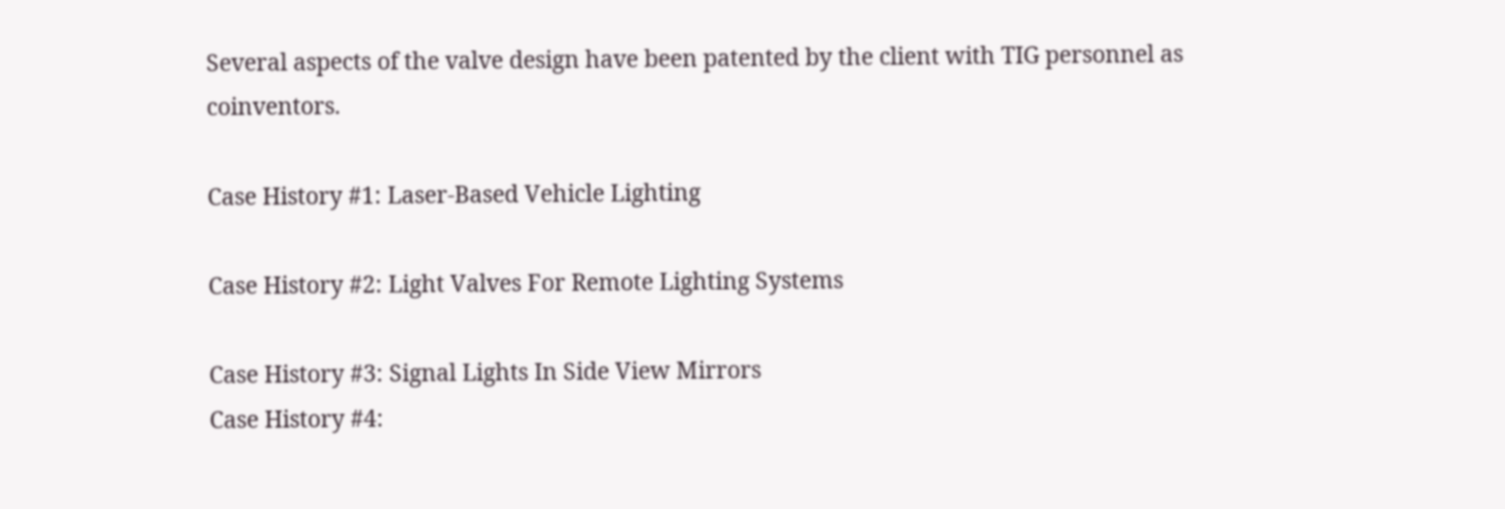Several aspects of the valve design have been patented by the client with TIG personnel as coinventors.

Case History #1: Laser-Based Vehicle Lighting

Case History #2: Light Valves For Remote Lighting Systems

Case History #3: Signal Lights In Side View Mirrors
Case History #4: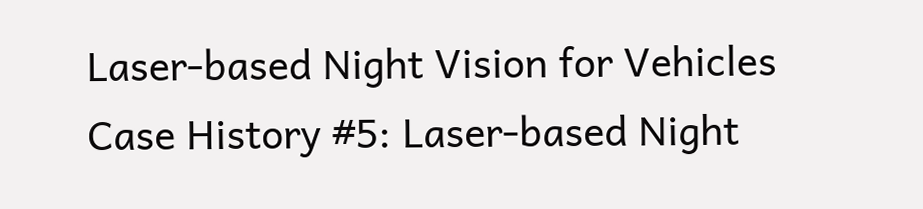Laser-based Night Vision for Vehicles
Case History #5: Laser-based Night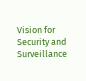Vision for Security and Surveillance